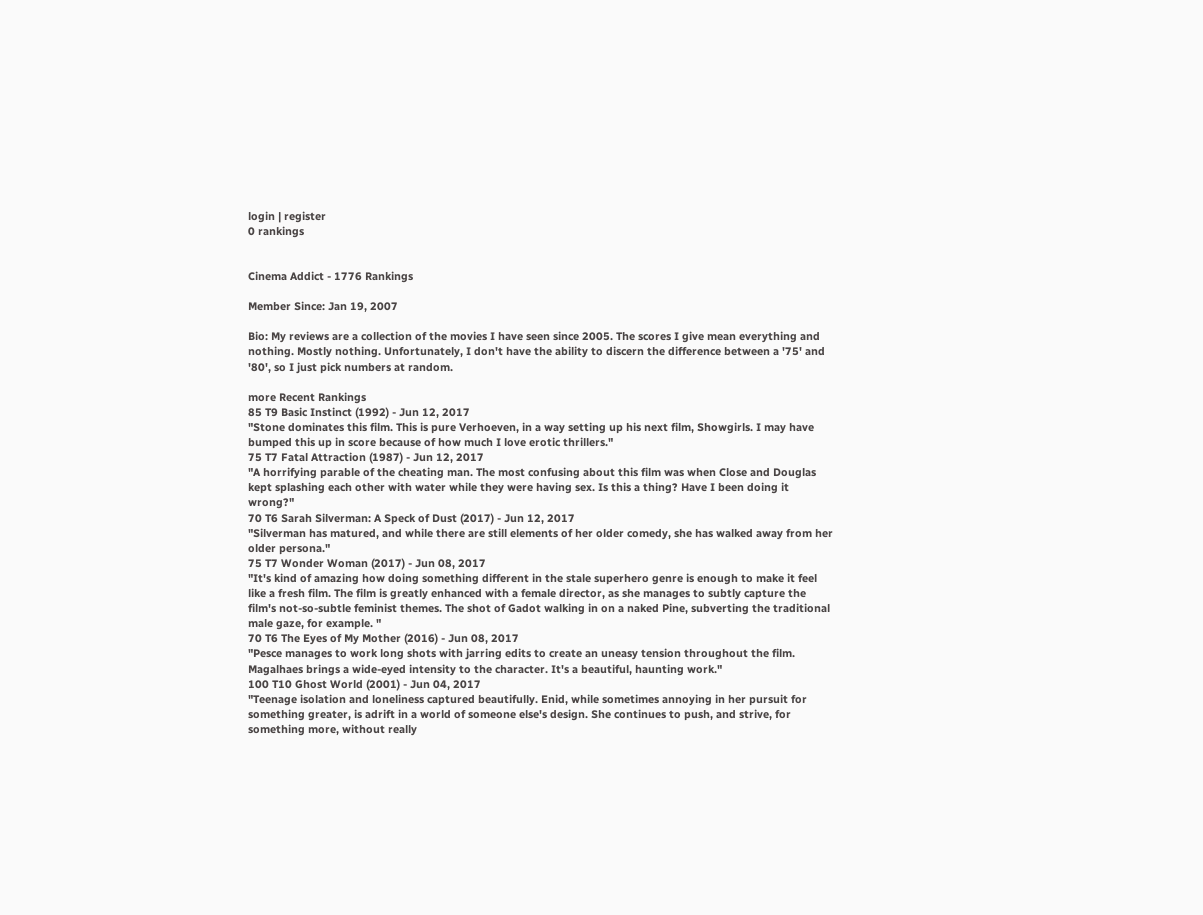login | register
0 rankings


Cinema Addict - 1776 Rankings

Member Since: Jan 19, 2007

Bio: My reviews are a collection of the movies I have seen since 2005. The scores I give mean everything and nothing. Mostly nothing. Unfortunately, I don't have the ability to discern the difference between a '75' and '80', so I just pick numbers at random.

more Recent Rankings
85 T9 Basic Instinct (1992) - Jun 12, 2017
"Stone dominates this film. This is pure Verhoeven, in a way setting up his next film, Showgirls. I may have bumped this up in score because of how much I love erotic thrillers."
75 T7 Fatal Attraction (1987) - Jun 12, 2017
"A horrifying parable of the cheating man. The most confusing about this film was when Close and Douglas kept splashing each other with water while they were having sex. Is this a thing? Have I been doing it wrong?"
70 T6 Sarah Silverman: A Speck of Dust (2017) - Jun 12, 2017
"Silverman has matured, and while there are still elements of her older comedy, she has walked away from her older persona."
75 T7 Wonder Woman (2017) - Jun 08, 2017
"It's kind of amazing how doing something different in the stale superhero genre is enough to make it feel like a fresh film. The film is greatly enhanced with a female director, as she manages to subtly capture the film's not-so-subtle feminist themes. The shot of Gadot walking in on a naked Pine, subverting the traditional male gaze, for example. "
70 T6 The Eyes of My Mother (2016) - Jun 08, 2017
"Pesce manages to work long shots with jarring edits to create an uneasy tension throughout the film. Magalhaes brings a wide-eyed intensity to the character. It's a beautiful, haunting work."
100 T10 Ghost World (2001) - Jun 04, 2017
"Teenage isolation and loneliness captured beautifully. Enid, while sometimes annoying in her pursuit for something greater, is adrift in a world of someone else's design. She continues to push, and strive, for something more, without really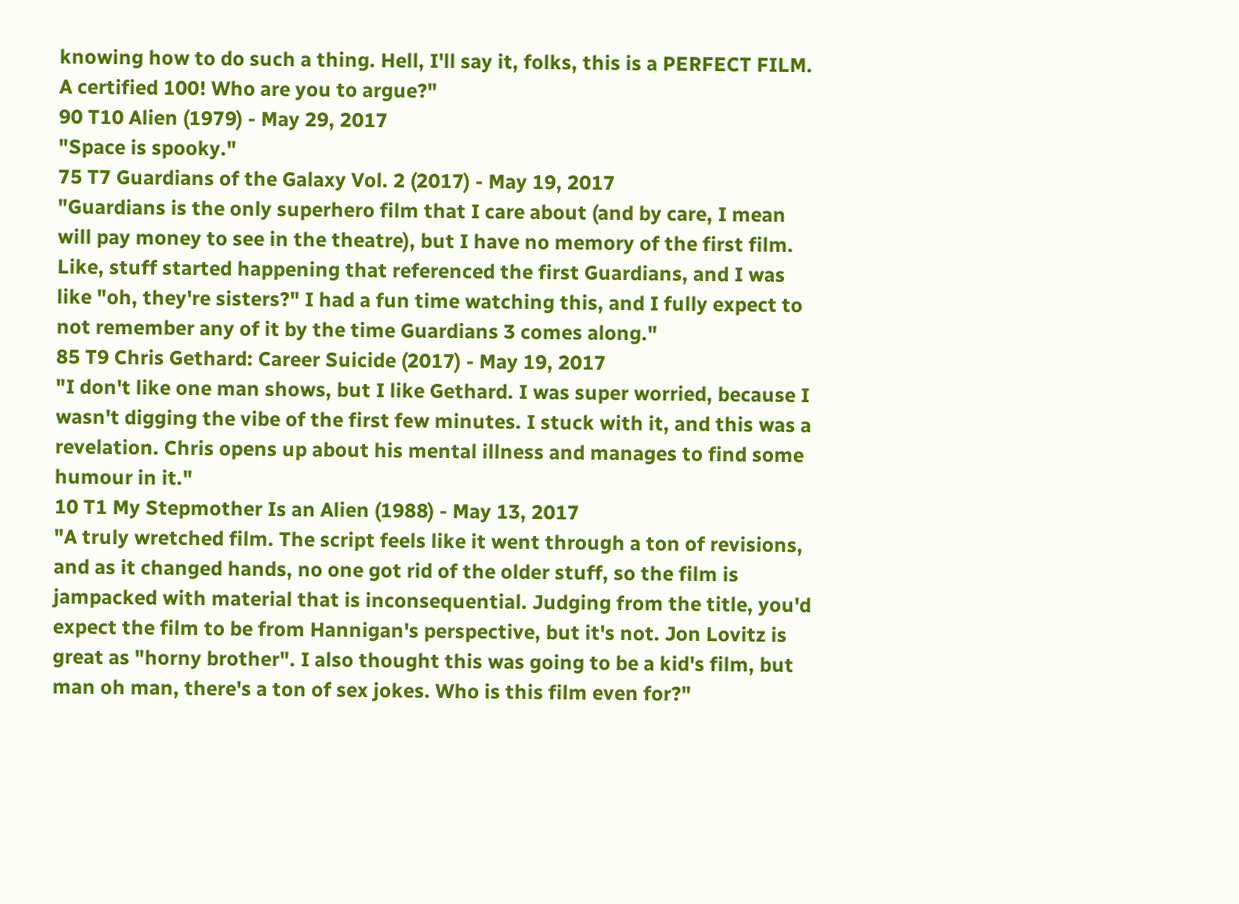knowing how to do such a thing. Hell, I'll say it, folks, this is a PERFECT FILM. A certified 100! Who are you to argue?"
90 T10 Alien (1979) - May 29, 2017
"Space is spooky."
75 T7 Guardians of the Galaxy Vol. 2 (2017) - May 19, 2017
"Guardians is the only superhero film that I care about (and by care, I mean will pay money to see in the theatre), but I have no memory of the first film. Like, stuff started happening that referenced the first Guardians, and I was like "oh, they're sisters?" I had a fun time watching this, and I fully expect to not remember any of it by the time Guardians 3 comes along."
85 T9 Chris Gethard: Career Suicide (2017) - May 19, 2017
"I don't like one man shows, but I like Gethard. I was super worried, because I wasn't digging the vibe of the first few minutes. I stuck with it, and this was a revelation. Chris opens up about his mental illness and manages to find some humour in it."
10 T1 My Stepmother Is an Alien (1988) - May 13, 2017
"A truly wretched film. The script feels like it went through a ton of revisions, and as it changed hands, no one got rid of the older stuff, so the film is jampacked with material that is inconsequential. Judging from the title, you'd expect the film to be from Hannigan's perspective, but it's not. Jon Lovitz is great as "horny brother". I also thought this was going to be a kid's film, but man oh man, there's a ton of sex jokes. Who is this film even for?"